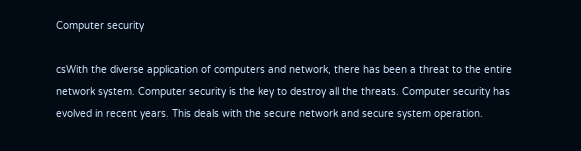Computer security

csWith the diverse application of computers and network, there has been a threat to the entire network system. Computer security is the key to destroy all the threats. Computer security has evolved in recent years. This deals with the secure network and secure system operation.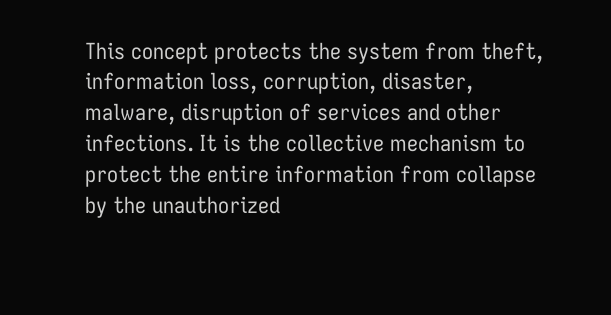This concept protects the system from theft, information loss, corruption, disaster, malware, disruption of services and other infections. It is the collective mechanism to protect the entire information from collapse by the unauthorized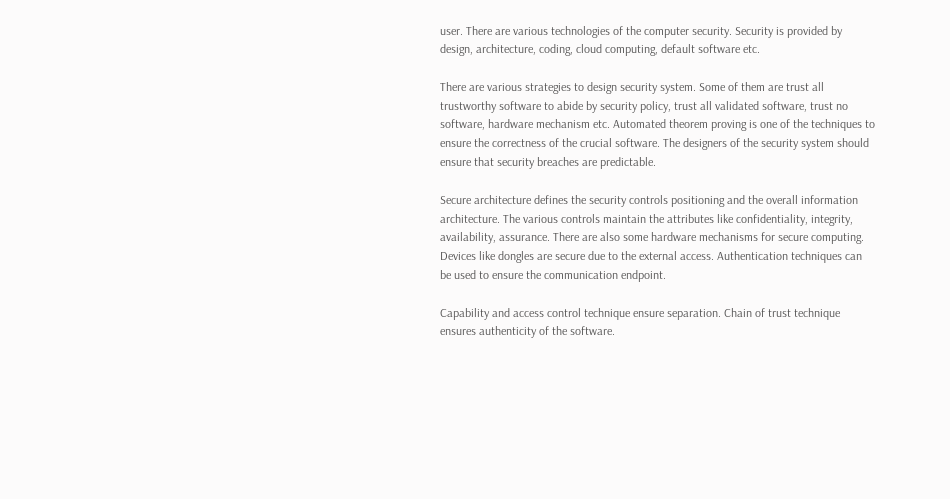user. There are various technologies of the computer security. Security is provided by design, architecture, coding, cloud computing, default software etc.

There are various strategies to design security system. Some of them are trust all trustworthy software to abide by security policy, trust all validated software, trust no software, hardware mechanism etc. Automated theorem proving is one of the techniques to ensure the correctness of the crucial software. The designers of the security system should ensure that security breaches are predictable.

Secure architecture defines the security controls positioning and the overall information architecture. The various controls maintain the attributes like confidentiality, integrity, availability, assurance. There are also some hardware mechanisms for secure computing. Devices like dongles are secure due to the external access. Authentication techniques can be used to ensure the communication endpoint.

Capability and access control technique ensure separation. Chain of trust technique ensures authenticity of the software.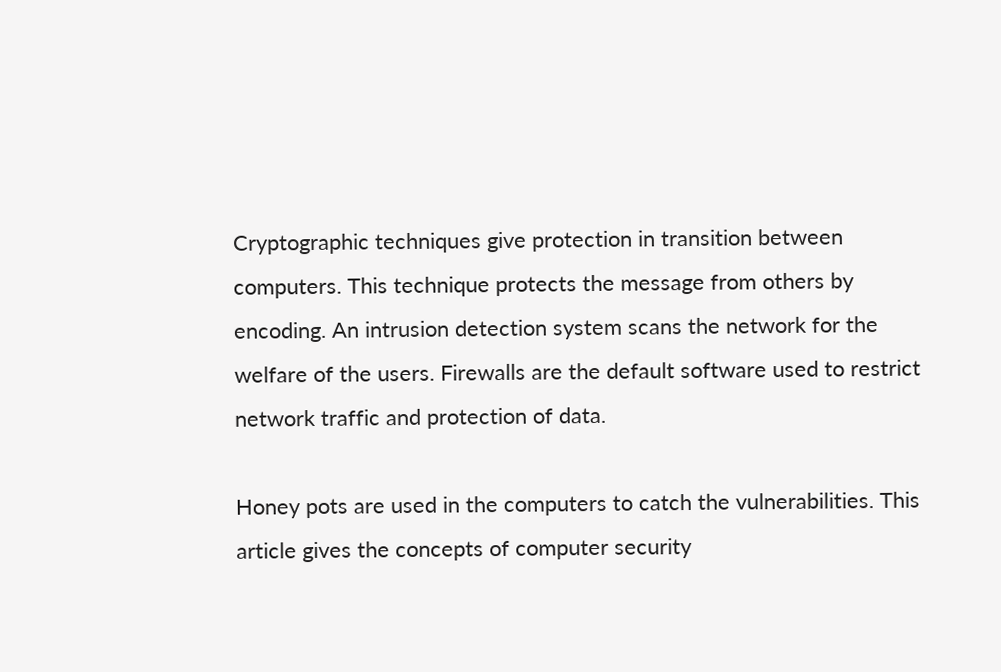Cryptographic techniques give protection in transition between computers. This technique protects the message from others by encoding. An intrusion detection system scans the network for the welfare of the users. Firewalls are the default software used to restrict network traffic and protection of data.

Honey pots are used in the computers to catch the vulnerabilities. This article gives the concepts of computer security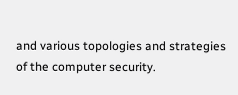and various topologies and strategies of the computer security.